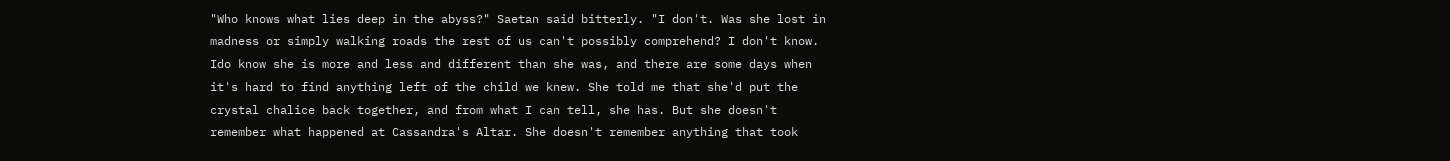"Who knows what lies deep in the abyss?" Saetan said bitterly. "I don't. Was she lost in madness or simply walking roads the rest of us can't possibly comprehend? I don't know. Ido know she is more and less and different than she was, and there are some days when it's hard to find anything left of the child we knew. She told me that she'd put the crystal chalice back together, and from what I can tell, she has. But she doesn't remember what happened at Cassandra's Altar. She doesn't remember anything that took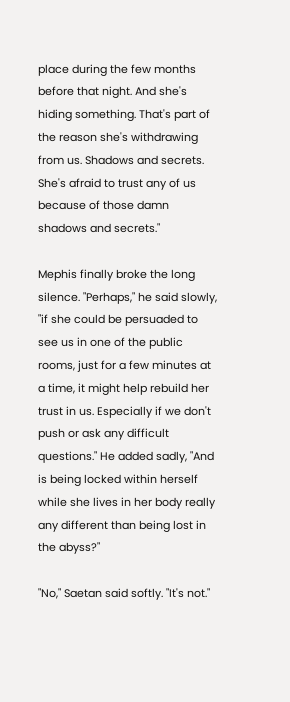place during the few months before that night. And she's hiding something. That's part of the reason she's withdrawing from us. Shadows and secrets. She's afraid to trust any of us because of those damn shadows and secrets."

Mephis finally broke the long silence. "Perhaps," he said slowly, "if she could be persuaded to see us in one of the public rooms, just for a few minutes at a time, it might help rebuild her trust in us. Especially if we don't push or ask any difficult questions." He added sadly, "And is being locked within herself while she lives in her body really any different than being lost in the abyss?"

"No," Saetan said softly. "It's not."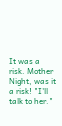It was a risk. Mother Night, was it a risk! "I'll talk to her."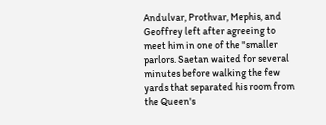Andulvar, Prothvar, Mephis, and Geoffrey left after agreeing to meet him in one of the "smaller parlors. Saetan waited for several minutes before walking the few yards that separated his room from the Queen's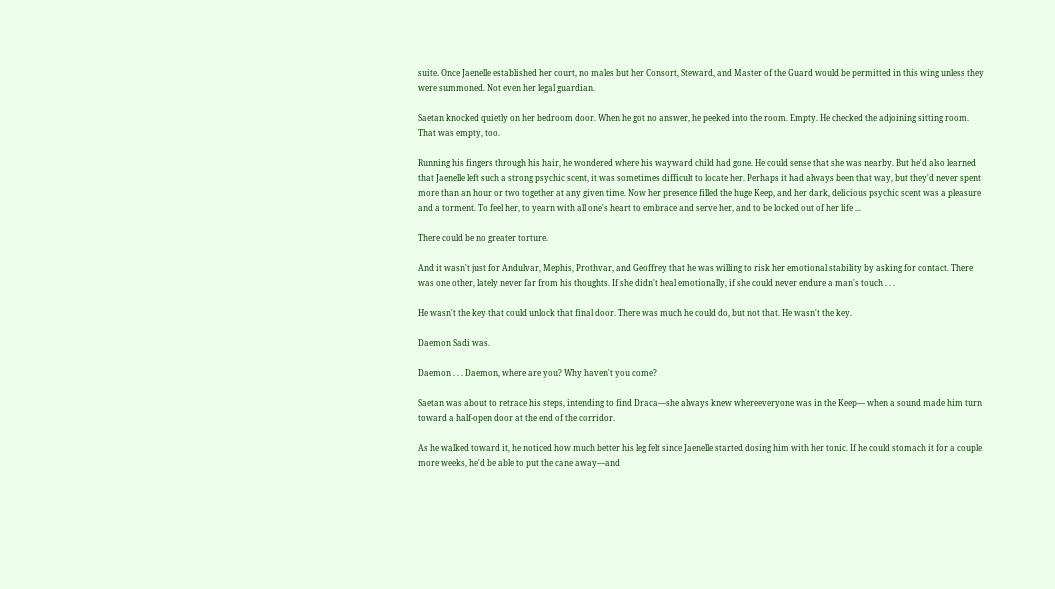suite. Once Jaenelle established her court, no males but her Consort, Steward, and Master of the Guard would be permitted in this wing unless they were summoned. Not even her legal guardian.

Saetan knocked quietly on her bedroom door. When he got no answer, he peeked into the room. Empty. He checked the adjoining sitting room. That was empty, too.

Running his fingers through his hair, he wondered where his wayward child had gone. He could sense that she was nearby. But he'd also learned that Jaenelle left such a strong psychic scent, it was sometimes difficult to locate her. Perhaps it had always been that way, but they'd never spent more than an hour or two together at any given time. Now her presence filled the huge Keep, and her dark, delicious psychic scent was a pleasure and a torment. To feel her, to yearn with all one's heart to embrace and serve her, and to be locked out of her life ...

There could be no greater torture.

And it wasn't just for Andulvar, Mephis, Prothvar, and Geoffrey that he was willing to risk her emotional stability by asking for contact. There was one other, lately never far from his thoughts. If she didn't heal emotionally, if she could never endure a man's touch . . .

He wasn't the key that could unlock that final door. There was much he could do, but not that. He wasn't the key.

Daemon Sadi was.

Daemon . . . Daemon, where are you? Why haven't you come?

Saetan was about to retrace his steps, intending to find Draca—she always knew whereeveryone was in the Keep— when a sound made him turn toward a half-open door at the end of the corridor.

As he walked toward it, he noticed how much better his leg felt since Jaenelle started dosing him with her tonic. If he could stomach it for a couple more weeks, he'd be able to put the cane away—and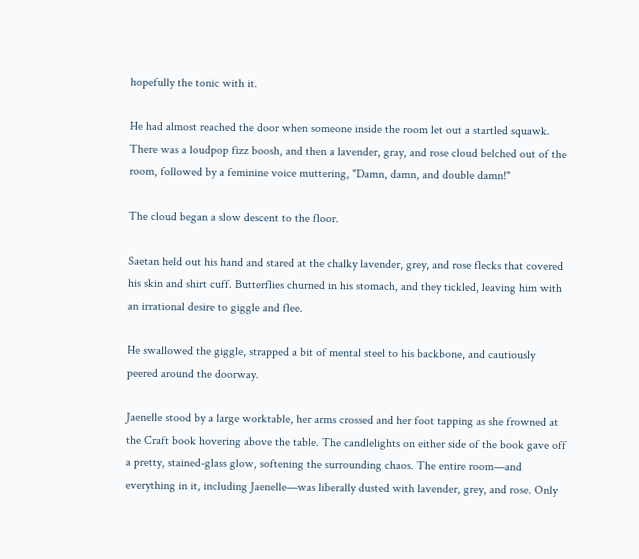hopefully the tonic with it.

He had almost reached the door when someone inside the room let out a startled squawk. There was a loudpop fizz boosh, and then a lavender, gray, and rose cloud belched out of the room, followed by a feminine voice muttering, "Damn, damn, and double damn!"

The cloud began a slow descent to the floor.

Saetan held out his hand and stared at the chalky lavender, grey, and rose flecks that covered his skin and shirt cuff. Butterflies churned in his stomach, and they tickled, leaving him with an irrational desire to giggle and flee.

He swallowed the giggle, strapped a bit of mental steel to his backbone, and cautiously peered around the doorway.

Jaenelle stood by a large worktable, her arms crossed and her foot tapping as she frowned at the Craft book hovering above the table. The candlelights on either side of the book gave off a pretty, stained-glass glow, softening the surrounding chaos. The entire room—and everything in it, including Jaenelle—was liberally dusted with lavender, grey, and rose. Only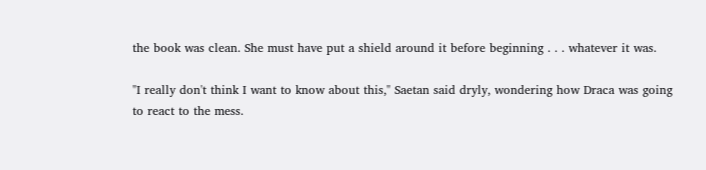the book was clean. She must have put a shield around it before beginning . . . whatever it was.

"I really don't think I want to know about this," Saetan said dryly, wondering how Draca was going to react to the mess.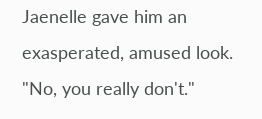Jaenelle gave him an exasperated, amused look. "No, you really don't."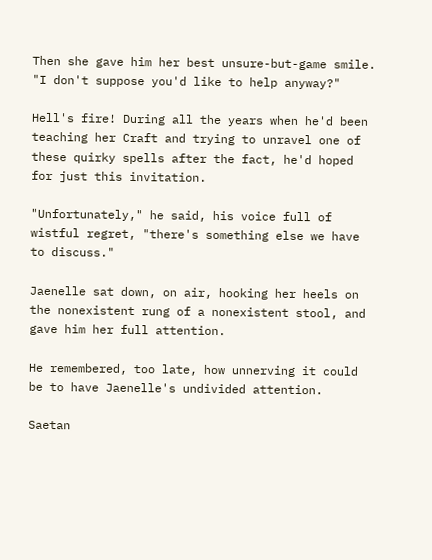Then she gave him her best unsure-but-game smile. "I don't suppose you'd like to help anyway?"

Hell's fire! During all the years when he'd been teaching her Craft and trying to unravel one of these quirky spells after the fact, he'd hoped for just this invitation.

"Unfortunately," he said, his voice full of wistful regret, "there's something else we have to discuss."

Jaenelle sat down, on air, hooking her heels on the nonexistent rung of a nonexistent stool, and gave him her full attention.

He remembered, too late, how unnerving it could be to have Jaenelle's undivided attention.

Saetan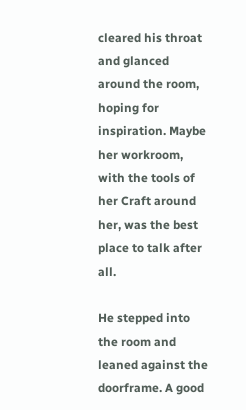cleared his throat and glanced around the room, hoping for inspiration. Maybe her workroom, with the tools of her Craft around her, was the best place to talk after all.

He stepped into the room and leaned against the doorframe. A good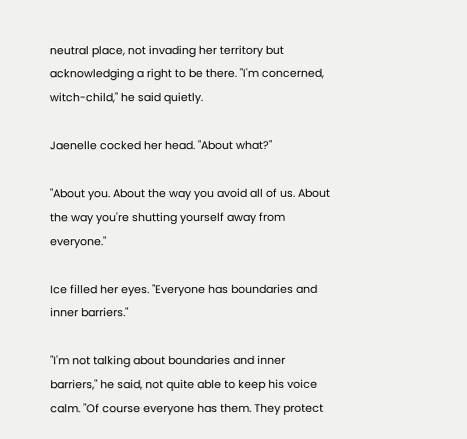neutral place, not invading her territory but acknowledging a right to be there. "I'm concerned, witch-child," he said quietly.

Jaenelle cocked her head. "About what?"

"About you. About the way you avoid all of us. About the way you're shutting yourself away from everyone."

Ice filled her eyes. "Everyone has boundaries and inner barriers."

"I'm not talking about boundaries and inner barriers," he said, not quite able to keep his voice calm. "Of course everyone has them. They protect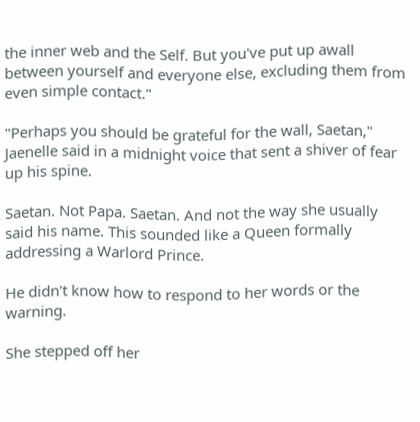the inner web and the Self. But you've put up awall between yourself and everyone else, excluding them from even simple contact."

"Perhaps you should be grateful for the wall, Saetan," Jaenelle said in a midnight voice that sent a shiver of fear up his spine.

Saetan. Not Papa. Saetan. And not the way she usually said his name. This sounded like a Queen formally addressing a Warlord Prince.

He didn't know how to respond to her words or the warning.

She stepped off her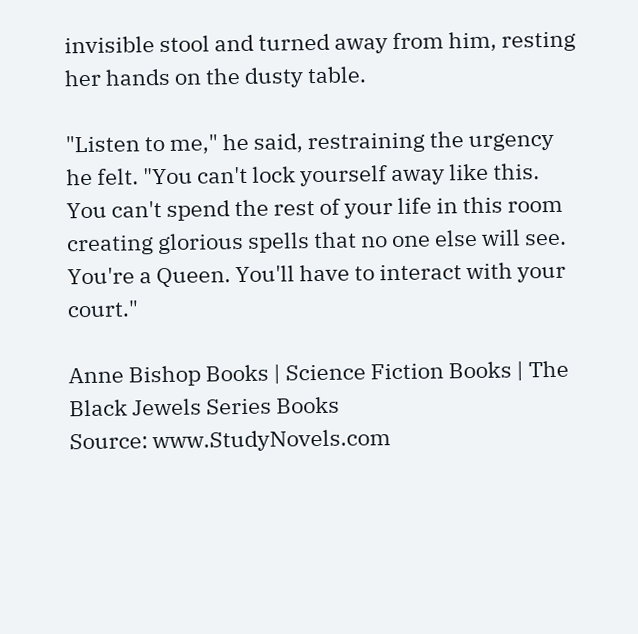invisible stool and turned away from him, resting her hands on the dusty table.

"Listen to me," he said, restraining the urgency he felt. "You can't lock yourself away like this. You can't spend the rest of your life in this room creating glorious spells that no one else will see. You're a Queen. You'll have to interact with your court."

Anne Bishop Books | Science Fiction Books | The Black Jewels Series Books
Source: www.StudyNovels.com